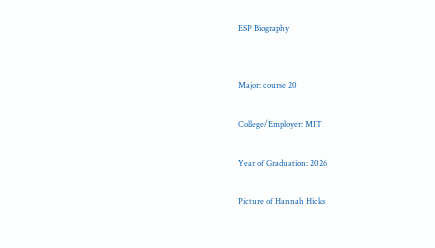ESP Biography


Major: course 20

College/Employer: MIT

Year of Graduation: 2026

Picture of Hannah Hicks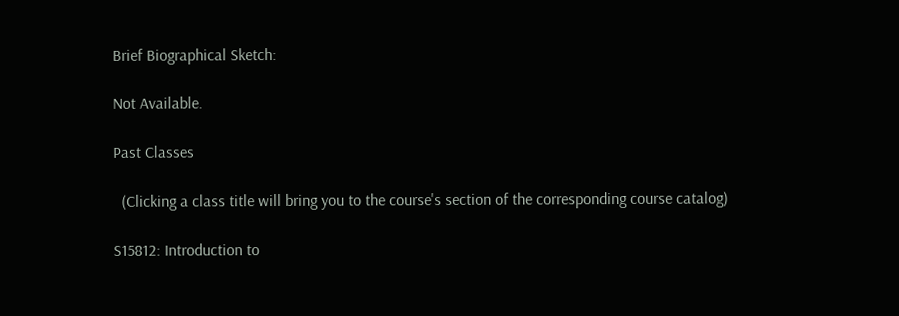Brief Biographical Sketch:

Not Available.

Past Classes

  (Clicking a class title will bring you to the course's section of the corresponding course catalog)

S15812: Introduction to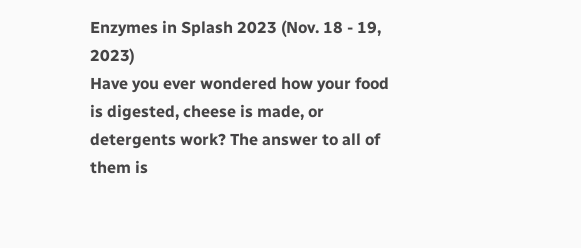Enzymes in Splash 2023 (Nov. 18 - 19, 2023)
Have you ever wondered how your food is digested, cheese is made, or detergents work? The answer to all of them is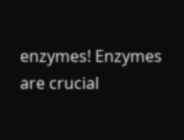enzymes! Enzymes are crucial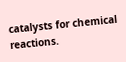catalysts for chemical reactions.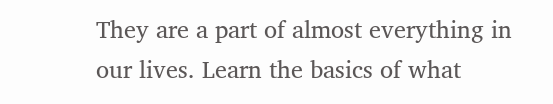They are a part of almost everything in our lives. Learn the basics of what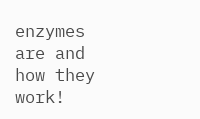enzymes are and how they work!